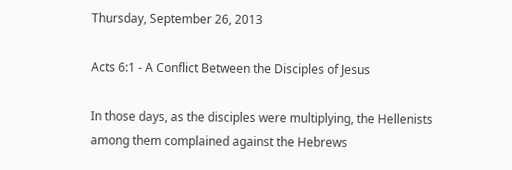Thursday, September 26, 2013

Acts 6:1 - A Conflict Between the Disciples of Jesus

In those days, as the disciples were multiplying, the Hellenists among them complained against the Hebrews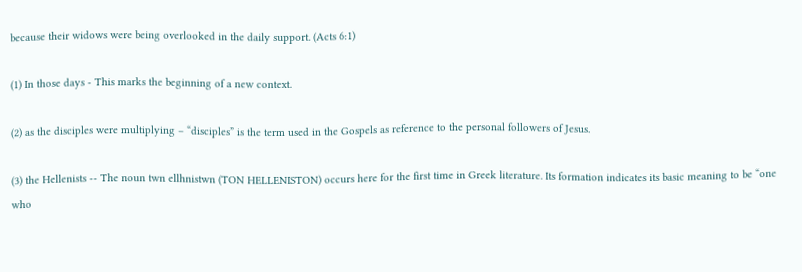because their widows were being overlooked in the daily support. (Acts 6:1)

(1) In those days - This marks the beginning of a new context.

(2) as the disciples were multiplying – “disciples” is the term used in the Gospels as reference to the personal followers of Jesus.

(3) the Hellenists -- The noun twn ellhnistwn (TON HELLENISTON) occurs here for the first time in Greek literature. Its formation indicates its basic meaning to be “one who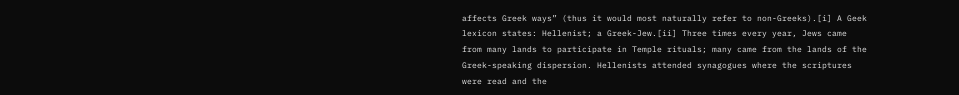affects Greek ways” (thus it would most naturally refer to non-Greeks).[i] A Geek lexicon states: Hellenist; a Greek-Jew.[ii] Three times every year, Jews came from many lands to participate in Temple rituals; many came from the lands of the Greek-speaking dispersion. Hellenists attended synagogues where the scriptures were read and the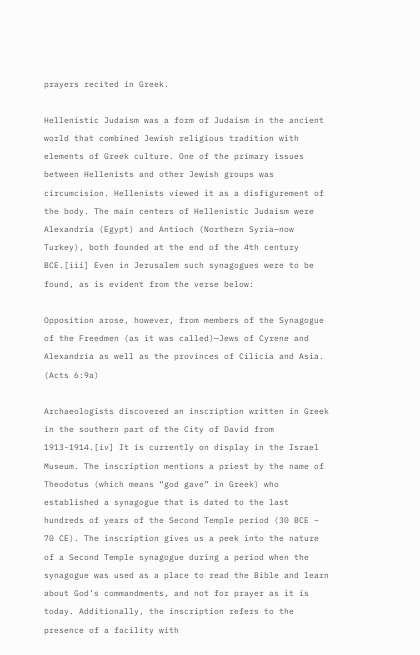prayers recited in Greek.

Hellenistic Judaism was a form of Judaism in the ancient world that combined Jewish religious tradition with elements of Greek culture. One of the primary issues between Hellenists and other Jewish groups was circumcision. Hellenists viewed it as a disfigurement of the body. The main centers of Hellenistic Judaism were Alexandria (Egypt) and Antioch (Northern Syria—now Turkey), both founded at the end of the 4th century BCE.[iii] Even in Jerusalem such synagogues were to be found, as is evident from the verse below:

Opposition arose, however, from members of the Synagogue of the Freedmen (as it was called)—Jews of Cyrene and Alexandria as well as the provinces of Cilicia and Asia. (Acts 6:9a)

Archaeologists discovered an inscription written in Greek in the southern part of the City of David from 1913-1914.[iv] It is currently on display in the Israel Museum. The inscription mentions a priest by the name of Theodotus (which means “god gave” in Greek) who established a synagogue that is dated to the last hundreds of years of the Second Temple period (30 BCE – 70 CE). The inscription gives us a peek into the nature of a Second Temple synagogue during a period when the synagogue was used as a place to read the Bible and learn about God’s commandments, and not for prayer as it is today. Additionally, the inscription refers to the presence of a facility with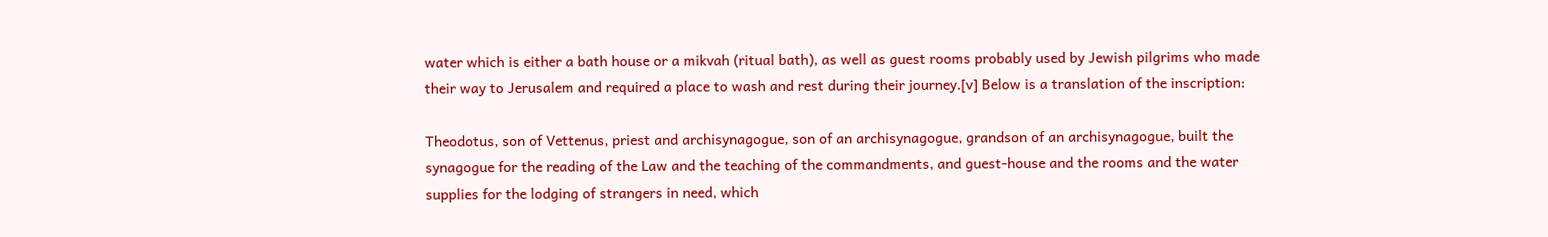water which is either a bath house or a mikvah (ritual bath), as well as guest rooms probably used by Jewish pilgrims who made their way to Jerusalem and required a place to wash and rest during their journey.[v] Below is a translation of the inscription:

Theodotus, son of Vettenus, priest and archisynagogue, son of an archisynagogue, grandson of an archisynagogue, built the synagogue for the reading of the Law and the teaching of the commandments, and guest-house and the rooms and the water supplies for the lodging of strangers in need, which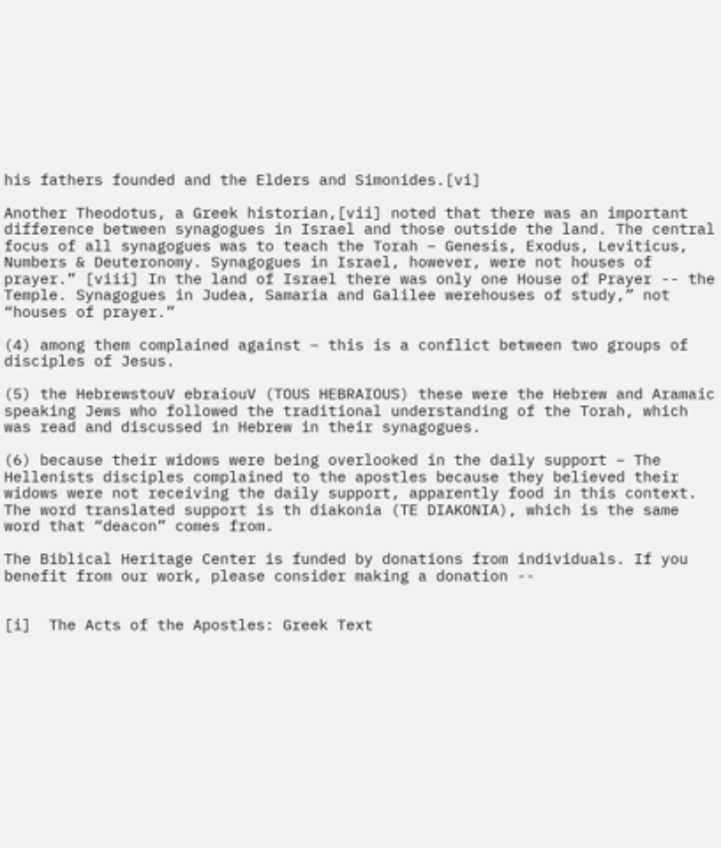his fathers founded and the Elders and Simonides.[vi]

Another Theodotus, a Greek historian,[vii] noted that there was an important difference between synagogues in Israel and those outside the land. The central focus of all synagogues was to teach the Torah – Genesis, Exodus, Leviticus, Numbers & Deuteronomy. Synagogues in Israel, however, were not houses of prayer.” [viii] In the land of Israel there was only one House of Prayer -- the Temple. Synagogues in Judea, Samaria and Galilee werehouses of study,” not “houses of prayer.”

(4) among them complained against – this is a conflict between two groups of disciples of Jesus.

(5) the HebrewstouV ebraiouV (TOUS HEBRAIOUS) these were the Hebrew and Aramaic speaking Jews who followed the traditional understanding of the Torah, which was read and discussed in Hebrew in their synagogues.

(6) because their widows were being overlooked in the daily support – The Hellenists disciples complained to the apostles because they believed their widows were not receiving the daily support, apparently food in this context. The word translated support is th diakonia (TE DIAKONIA), which is the same word that “deacon” comes from.

The Biblical Heritage Center is funded by donations from individuals. If you benefit from our work, please consider making a donation --


[i]  The Acts of the Apostles: Greek Text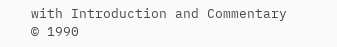with Introduction and Commentary © 1990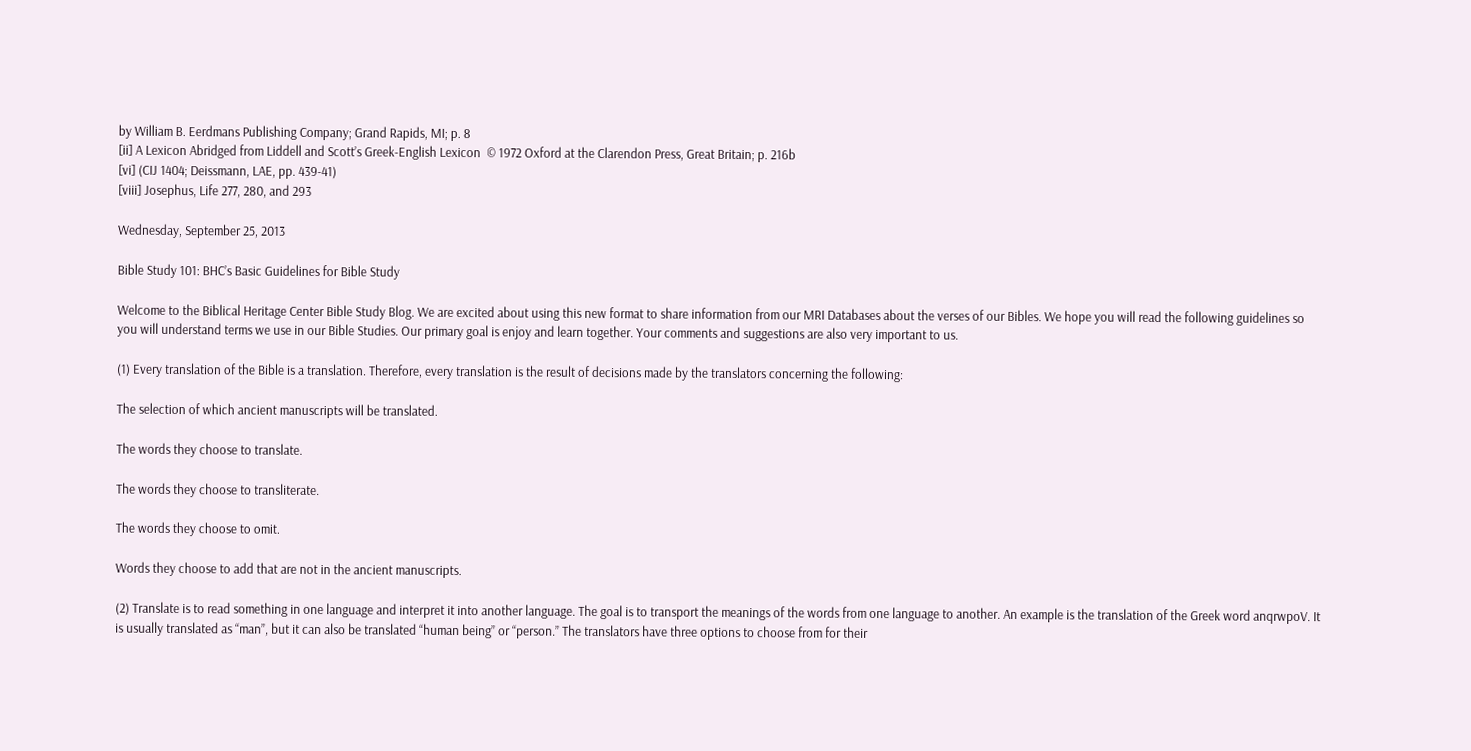by William B. Eerdmans Publishing Company; Grand Rapids, MI; p. 8
[ii] A Lexicon Abridged from Liddell and Scott’s Greek-English Lexicon  © 1972 Oxford at the Clarendon Press, Great Britain; p. 216b
[vi] (CIJ 1404; Deissmann, LAE, pp. 439-41)
[viii] Josephus, Life 277, 280, and 293

Wednesday, September 25, 2013

Bible Study 101: BHC’s Basic Guidelines for Bible Study

Welcome to the Biblical Heritage Center Bible Study Blog. We are excited about using this new format to share information from our MRI Databases about the verses of our Bibles. We hope you will read the following guidelines so you will understand terms we use in our Bible Studies. Our primary goal is enjoy and learn together. Your comments and suggestions are also very important to us.

(1) Every translation of the Bible is a translation. Therefore, every translation is the result of decisions made by the translators concerning the following:

The selection of which ancient manuscripts will be translated.

The words they choose to translate.

The words they choose to transliterate.

The words they choose to omit.

Words they choose to add that are not in the ancient manuscripts.

(2) Translate is to read something in one language and interpret it into another language. The goal is to transport the meanings of the words from one language to another. An example is the translation of the Greek word anqrwpoV. It is usually translated as “man”, but it can also be translated “human being” or “person.” The translators have three options to choose from for their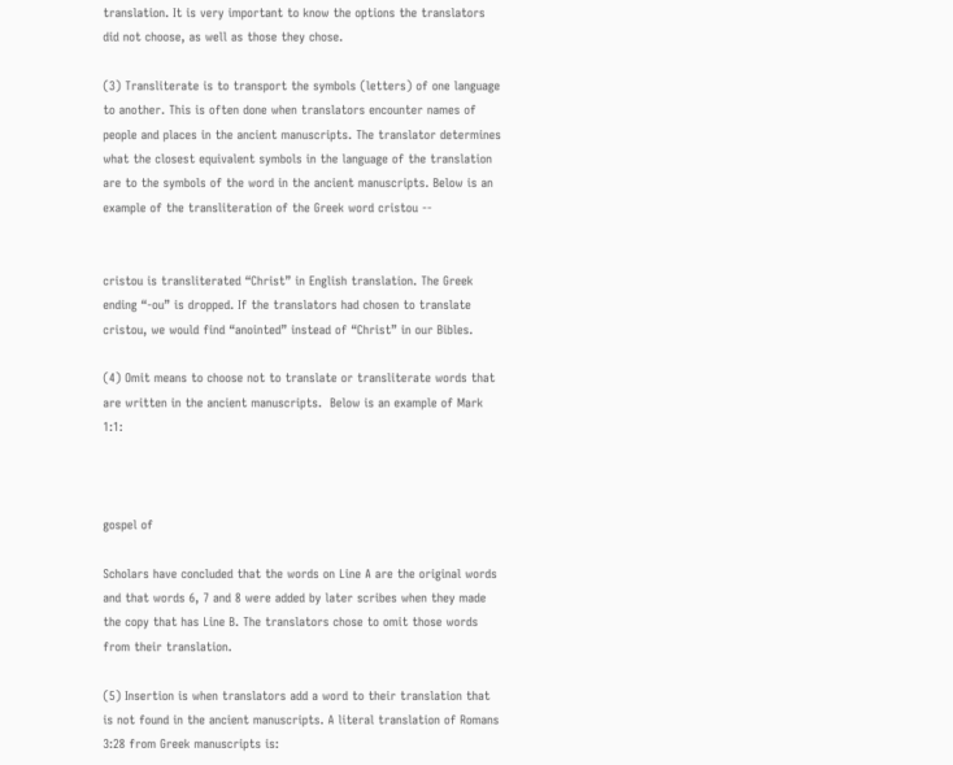translation. It is very important to know the options the translators did not choose, as well as those they chose.

(3) Transliterate is to transport the symbols (letters) of one language to another. This is often done when translators encounter names of people and places in the ancient manuscripts. The translator determines what the closest equivalent symbols in the language of the translation are to the symbols of the word in the ancient manuscripts. Below is an example of the transliteration of the Greek word cristou --


cristou is transliterated “Christ” in English translation. The Greek ending “-ou” is dropped. If the translators had chosen to translate cristou, we would find “anointed” instead of “Christ” in our Bibles.

(4) Omit means to choose not to translate or transliterate words that are written in the ancient manuscripts.  Below is an example of Mark 1:1:



gospel of

Scholars have concluded that the words on Line A are the original words and that words 6, 7 and 8 were added by later scribes when they made the copy that has Line B. The translators chose to omit those words from their translation.

(5) Insertion is when translators add a word to their translation that is not found in the ancient manuscripts. A literal translation of Romans 3:28 from Greek manuscripts is: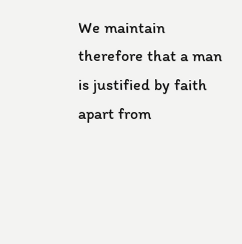We maintain therefore that a man is justified by faith apart from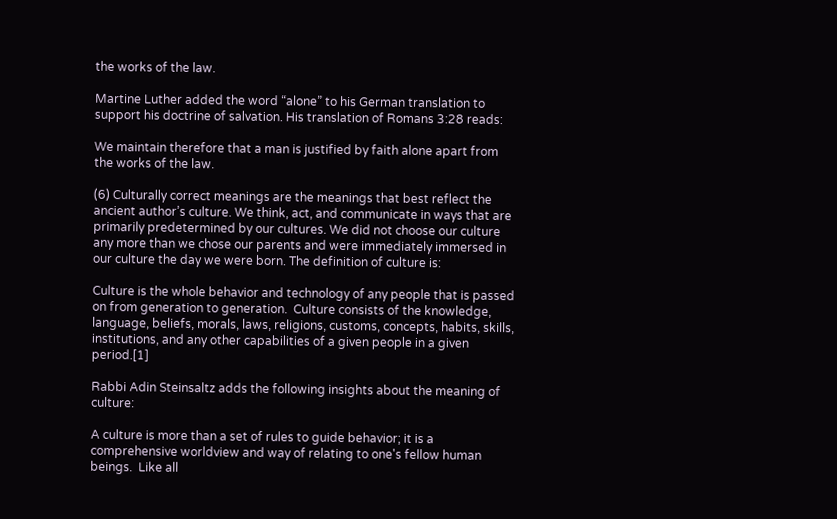the works of the law.

Martine Luther added the word “alone” to his German translation to support his doctrine of salvation. His translation of Romans 3:28 reads:

We maintain therefore that a man is justified by faith alone apart from the works of the law.

(6) Culturally correct meanings are the meanings that best reflect the ancient author’s culture. We think, act, and communicate in ways that are primarily predetermined by our cultures. We did not choose our culture any more than we chose our parents and were immediately immersed in our culture the day we were born. The definition of culture is:

Culture is the whole behavior and technology of any people that is passed on from generation to generation.  Culture consists of the knowledge, language, beliefs, morals, laws, religions, customs, concepts, habits, skills, institutions, and any other capabilities of a given people in a given period.[1]

Rabbi Adin Steinsaltz adds the following insights about the meaning of culture:

A culture is more than a set of rules to guide behavior; it is a comprehensive worldview and way of relating to one's fellow human beings.  Like all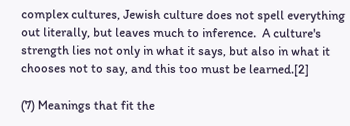complex cultures, Jewish culture does not spell everything out literally, but leaves much to inference.  A culture's strength lies not only in what it says, but also in what it chooses not to say, and this too must be learned.[2]

(7) Meanings that fit the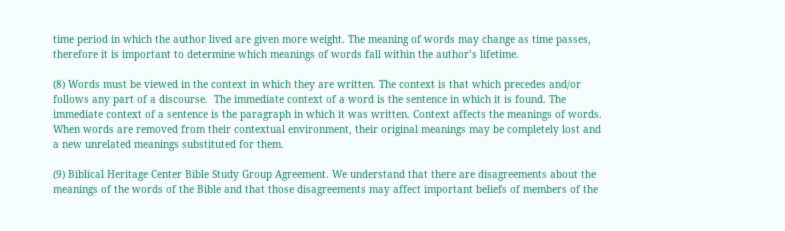time period in which the author lived are given more weight. The meaning of words may change as time passes, therefore it is important to determine which meanings of words fall within the author’s lifetime.

(8) Words must be viewed in the context in which they are written. The context is that which precedes and/or follows any part of a discourse.  The immediate context of a word is the sentence in which it is found. The immediate context of a sentence is the paragraph in which it was written. Context affects the meanings of words. When words are removed from their contextual environment, their original meanings may be completely lost and a new unrelated meanings substituted for them.

(9) Biblical Heritage Center Bible Study Group Agreement. We understand that there are disagreements about the meanings of the words of the Bible and that those disagreements may affect important beliefs of members of the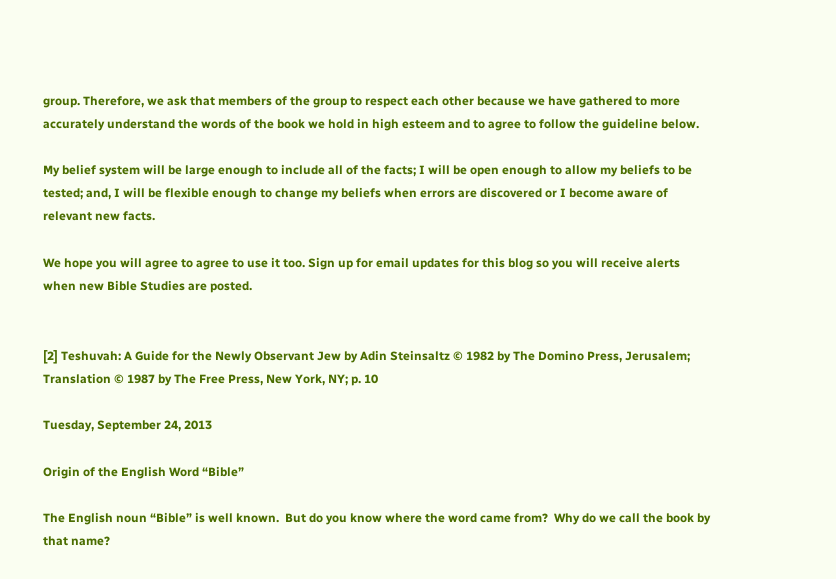group. Therefore, we ask that members of the group to respect each other because we have gathered to more accurately understand the words of the book we hold in high esteem and to agree to follow the guideline below.

My belief system will be large enough to include all of the facts; I will be open enough to allow my beliefs to be tested; and, I will be flexible enough to change my beliefs when errors are discovered or I become aware of relevant new facts.

We hope you will agree to agree to use it too. Sign up for email updates for this blog so you will receive alerts when new Bible Studies are posted.


[2] Teshuvah: A Guide for the Newly Observant Jew by Adin Steinsaltz © 1982 by The Domino Press, Jerusalem; Translation © 1987 by The Free Press, New York, NY; p. 10

Tuesday, September 24, 2013

Origin of the English Word “Bible”

The English noun “Bible” is well known.  But do you know where the word came from?  Why do we call the book by that name?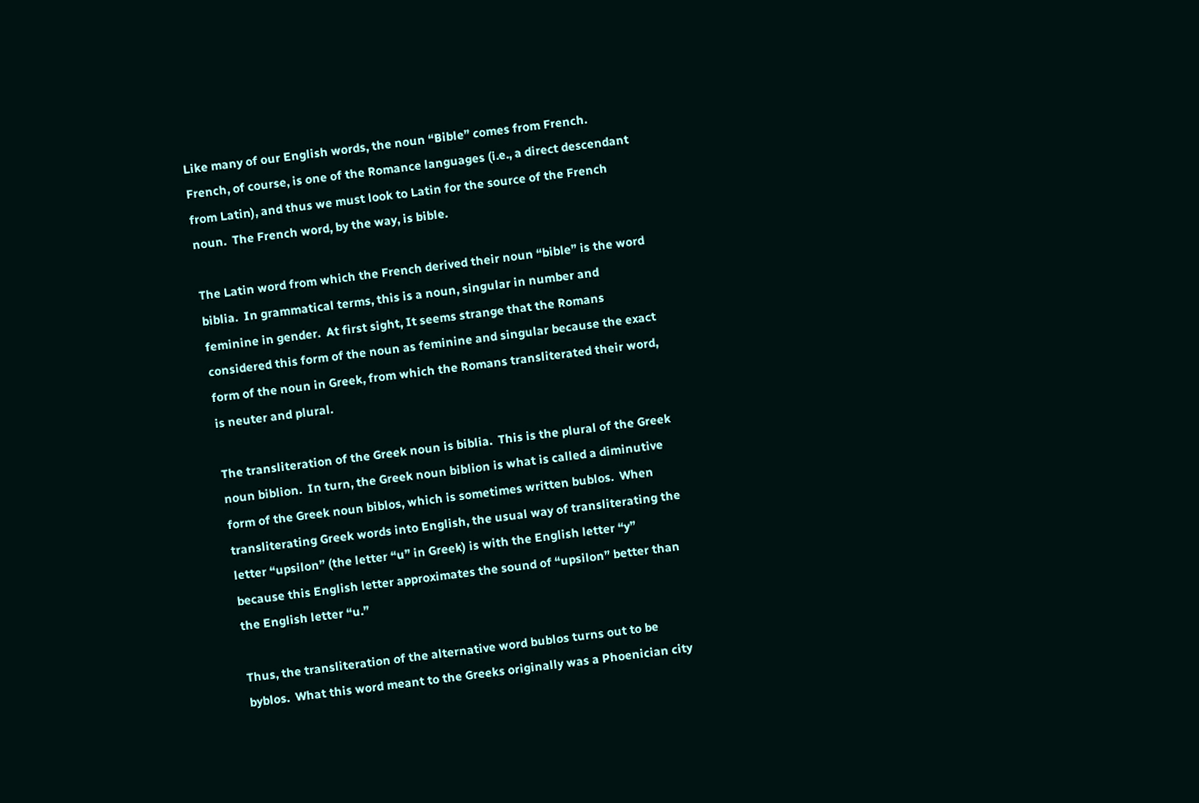Like many of our English words, the noun “Bible” comes from French.  French, of course, is one of the Romance languages (i.e., a direct descendant from Latin), and thus we must look to Latin for the source of the French noun.  The French word, by the way, is bible.

The Latin word from which the French derived their noun “bible” is the word biblia.  In grammatical terms, this is a noun, singular in number and feminine in gender.  At first sight, It seems strange that the Romans considered this form of the noun as feminine and singular because the exact form of the noun in Greek, from which the Romans transliterated their word, is neuter and plural.

The transliteration of the Greek noun is biblia.  This is the plural of the Greek noun biblion.  In turn, the Greek noun biblion is what is called a diminutive form of the Greek noun biblos, which is sometimes written bublos.  When transliterating Greek words into English, the usual way of transliterating the letter “upsilon” (the letter “u” in Greek) is with the English letter “y” because this English letter approximates the sound of “upsilon” better than the English letter “u.”

Thus, the transliteration of the alternative word bublos turns out to be byblos.  What this word meant to the Greeks originally was a Phoenician city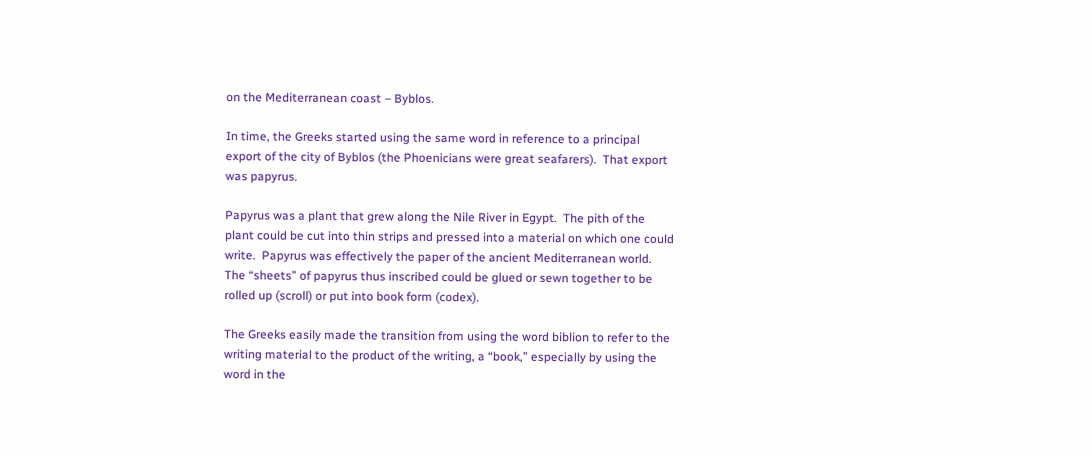on the Mediterranean coast – Byblos.

In time, the Greeks started using the same word in reference to a principal export of the city of Byblos (the Phoenicians were great seafarers).  That export was papyrus.

Papyrus was a plant that grew along the Nile River in Egypt.  The pith of the plant could be cut into thin strips and pressed into a material on which one could write.  Papyrus was effectively the paper of the ancient Mediterranean world.  The “sheets” of papyrus thus inscribed could be glued or sewn together to be rolled up (scroll) or put into book form (codex).

The Greeks easily made the transition from using the word biblion to refer to the writing material to the product of the writing, a “book,” especially by using the word in the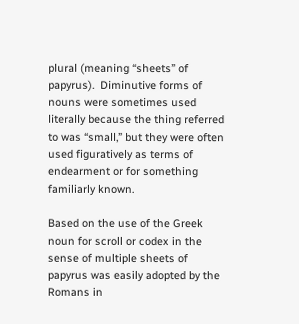plural (meaning “sheets” of papyrus).  Diminutive forms of nouns were sometimes used literally because the thing referred to was “small,” but they were often used figuratively as terms of endearment or for something familiarly known.

Based on the use of the Greek noun for scroll or codex in the sense of multiple sheets of papyrus was easily adopted by the Romans in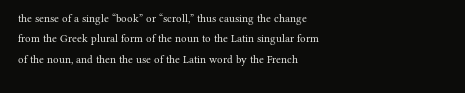the sense of a single “book” or “scroll,” thus causing the change from the Greek plural form of the noun to the Latin singular form of the noun, and then the use of the Latin word by the French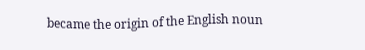became the origin of the English noun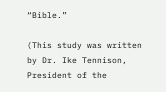“Bible.”

(This study was written by Dr. Ike Tennison, President of the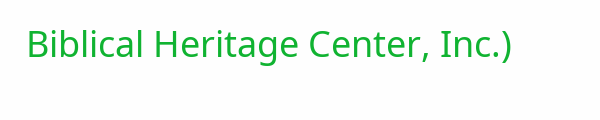Biblical Heritage Center, Inc.)